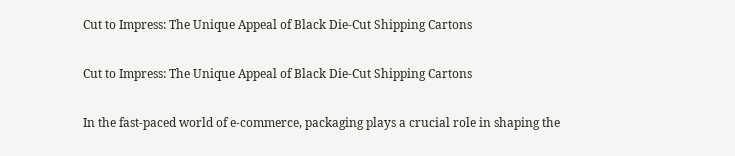Cut to Impress: The Unique Appeal of Black Die-Cut Shipping Cartons

Cut to Impress: The Unique Appeal of Black Die-Cut Shipping Cartons

In the fast-paced world of e-commerce, packaging plays a crucial role in shaping the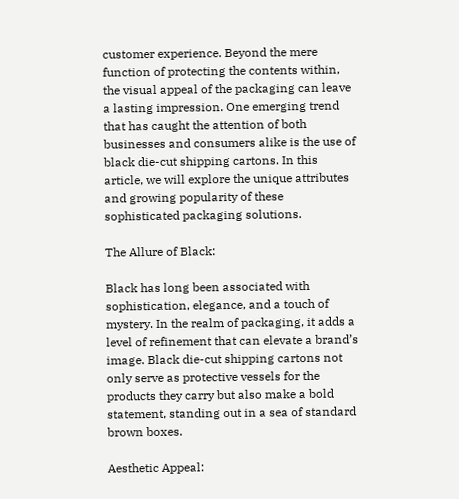customer experience. Beyond the mere function of protecting the contents within, the visual appeal of the packaging can leave a lasting impression. One emerging trend that has caught the attention of both businesses and consumers alike is the use of black die-cut shipping cartons. In this article, we will explore the unique attributes and growing popularity of these sophisticated packaging solutions.

The Allure of Black:

Black has long been associated with sophistication, elegance, and a touch of mystery. In the realm of packaging, it adds a level of refinement that can elevate a brand’s image. Black die-cut shipping cartons not only serve as protective vessels for the products they carry but also make a bold statement, standing out in a sea of standard brown boxes.

Aesthetic Appeal: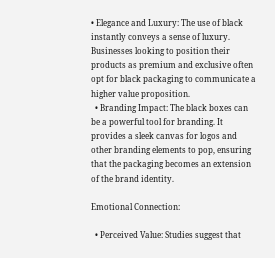• Elegance and Luxury: The use of black instantly conveys a sense of luxury. Businesses looking to position their products as premium and exclusive often opt for black packaging to communicate a higher value proposition.
  • Branding Impact: The black boxes can be a powerful tool for branding. It provides a sleek canvas for logos and other branding elements to pop, ensuring that the packaging becomes an extension of the brand identity.

Emotional Connection:

  • Perceived Value: Studies suggest that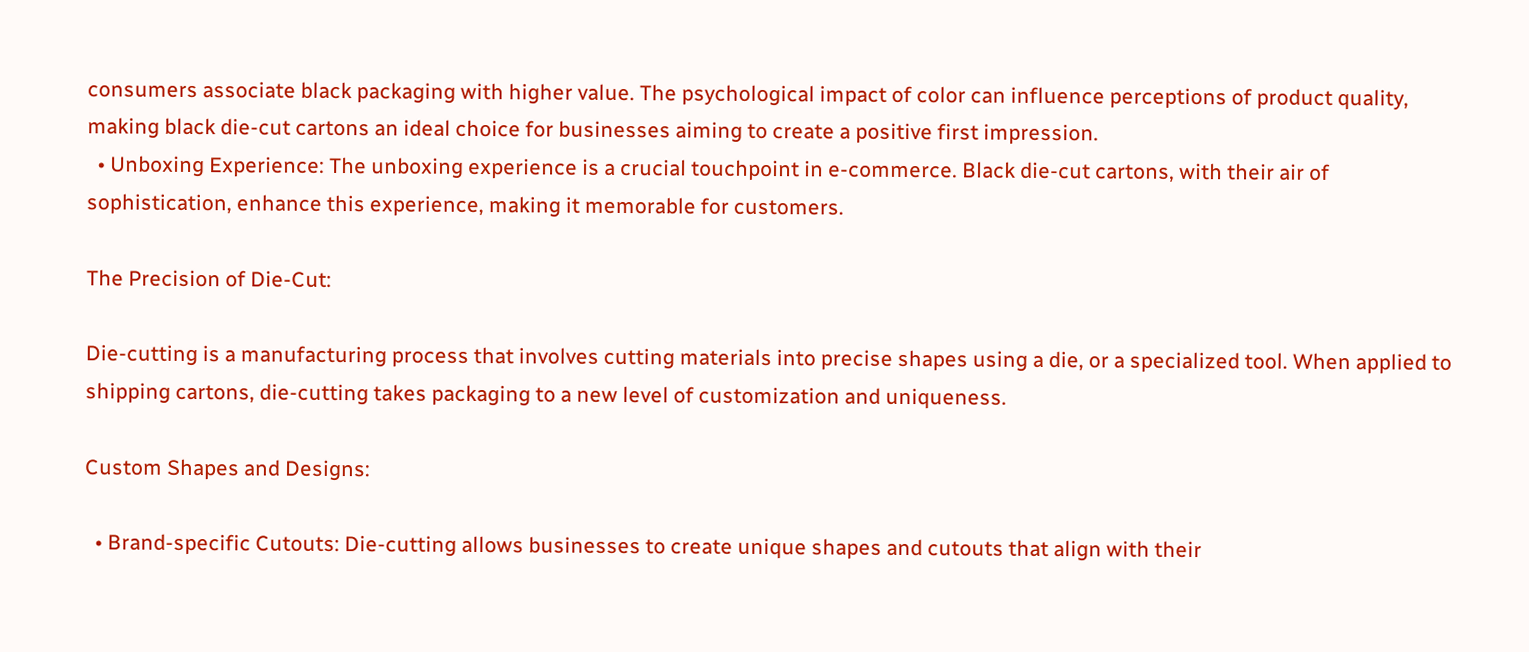consumers associate black packaging with higher value. The psychological impact of color can influence perceptions of product quality, making black die-cut cartons an ideal choice for businesses aiming to create a positive first impression.
  • Unboxing Experience: The unboxing experience is a crucial touchpoint in e-commerce. Black die-cut cartons, with their air of sophistication, enhance this experience, making it memorable for customers.

The Precision of Die-Cut:

Die-cutting is a manufacturing process that involves cutting materials into precise shapes using a die, or a specialized tool. When applied to shipping cartons, die-cutting takes packaging to a new level of customization and uniqueness.

Custom Shapes and Designs:

  • Brand-specific Cutouts: Die-cutting allows businesses to create unique shapes and cutouts that align with their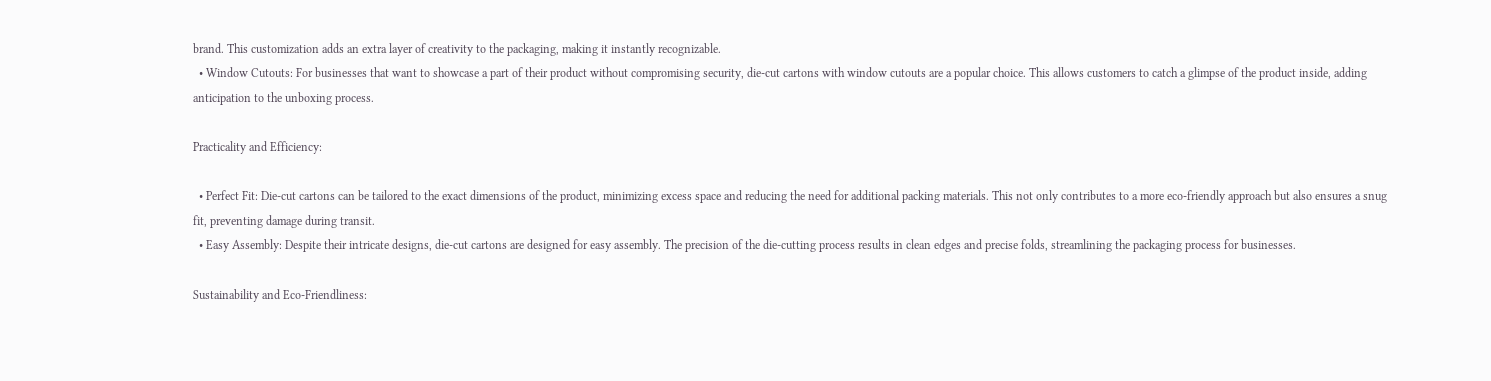brand. This customization adds an extra layer of creativity to the packaging, making it instantly recognizable.
  • Window Cutouts: For businesses that want to showcase a part of their product without compromising security, die-cut cartons with window cutouts are a popular choice. This allows customers to catch a glimpse of the product inside, adding anticipation to the unboxing process.

Practicality and Efficiency:

  • Perfect Fit: Die-cut cartons can be tailored to the exact dimensions of the product, minimizing excess space and reducing the need for additional packing materials. This not only contributes to a more eco-friendly approach but also ensures a snug fit, preventing damage during transit.
  • Easy Assembly: Despite their intricate designs, die-cut cartons are designed for easy assembly. The precision of the die-cutting process results in clean edges and precise folds, streamlining the packaging process for businesses.

Sustainability and Eco-Friendliness: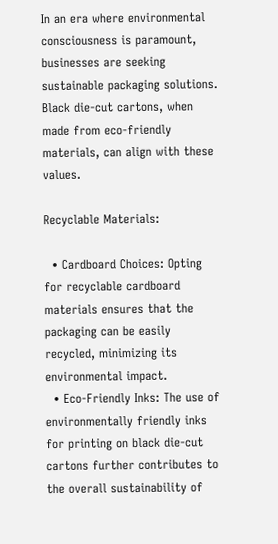In an era where environmental consciousness is paramount, businesses are seeking sustainable packaging solutions. Black die-cut cartons, when made from eco-friendly materials, can align with these values.

Recyclable Materials:

  • Cardboard Choices: Opting for recyclable cardboard materials ensures that the packaging can be easily recycled, minimizing its environmental impact.
  • Eco-Friendly Inks: The use of environmentally friendly inks for printing on black die-cut cartons further contributes to the overall sustainability of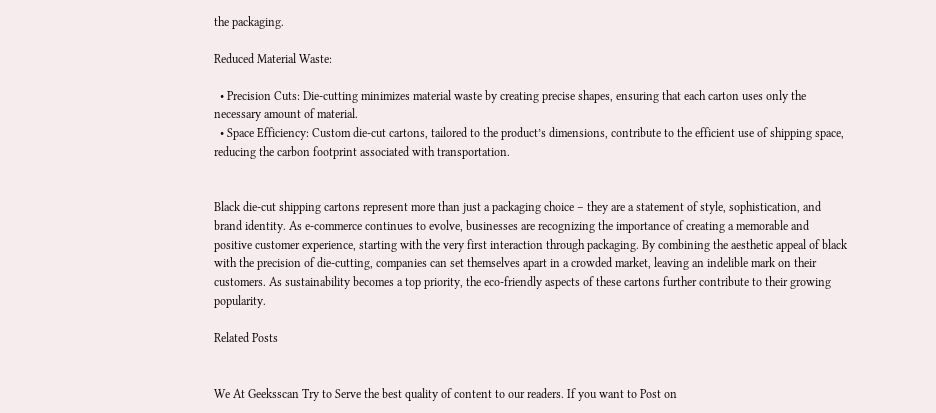the packaging.

Reduced Material Waste:

  • Precision Cuts: Die-cutting minimizes material waste by creating precise shapes, ensuring that each carton uses only the necessary amount of material.
  • Space Efficiency: Custom die-cut cartons, tailored to the product’s dimensions, contribute to the efficient use of shipping space, reducing the carbon footprint associated with transportation.


Black die-cut shipping cartons represent more than just a packaging choice – they are a statement of style, sophistication, and brand identity. As e-commerce continues to evolve, businesses are recognizing the importance of creating a memorable and positive customer experience, starting with the very first interaction through packaging. By combining the aesthetic appeal of black with the precision of die-cutting, companies can set themselves apart in a crowded market, leaving an indelible mark on their customers. As sustainability becomes a top priority, the eco-friendly aspects of these cartons further contribute to their growing popularity.

Related Posts


We At Geeksscan Try to Serve the best quality of content to our readers. If you want to Post on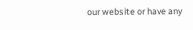our website or have any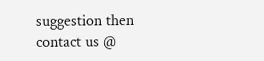suggestion then contact us @